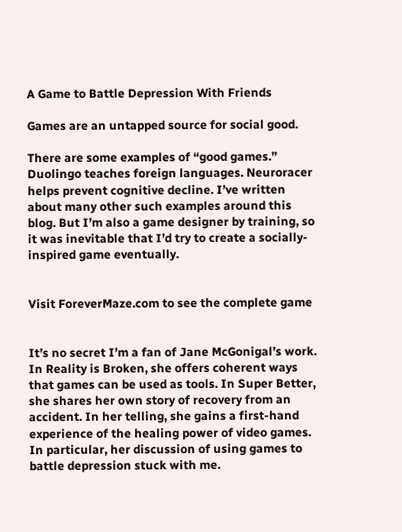A Game to Battle Depression With Friends

Games are an untapped source for social good.

There are some examples of “good games.” Duolingo teaches foreign languages. Neuroracer helps prevent cognitive decline. I’ve written about many other such examples around this blog. But I’m also a game designer by training, so it was inevitable that I’d try to create a socially-inspired game eventually.


Visit ForeverMaze.com to see the complete game


It’s no secret I’m a fan of Jane McGonigal’s work. In Reality is Broken, she offers coherent ways that games can be used as tools. In Super Better, she shares her own story of recovery from an accident. In her telling, she gains a first-hand experience of the healing power of video games. In particular, her discussion of using games to battle depression stuck with me.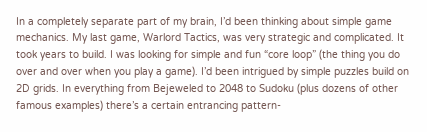In a completely separate part of my brain, I’d been thinking about simple game mechanics. My last game, Warlord Tactics, was very strategic and complicated. It took years to build. I was looking for simple and fun “core loop” (the thing you do over and over when you play a game). I’d been intrigued by simple puzzles build on 2D grids. In everything from Bejeweled to 2048 to Sudoku (plus dozens of other famous examples) there’s a certain entrancing pattern-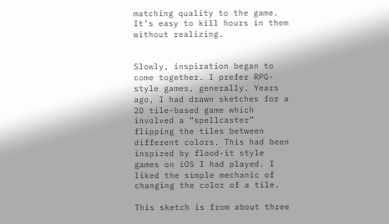matching quality to the game. It’s easy to kill hours in them without realizing.


Slowly, inspiration began to come together. I prefer RPG-style games, generally. Years ago, I had drawn sketches for a 2D tile-based game which involved a “spellcaster” flipping the tiles between different colors. This had been inspired by flood-it style games on iOS I had played. I liked the simple mechanic of changing the color of a tile.

This sketch is from about three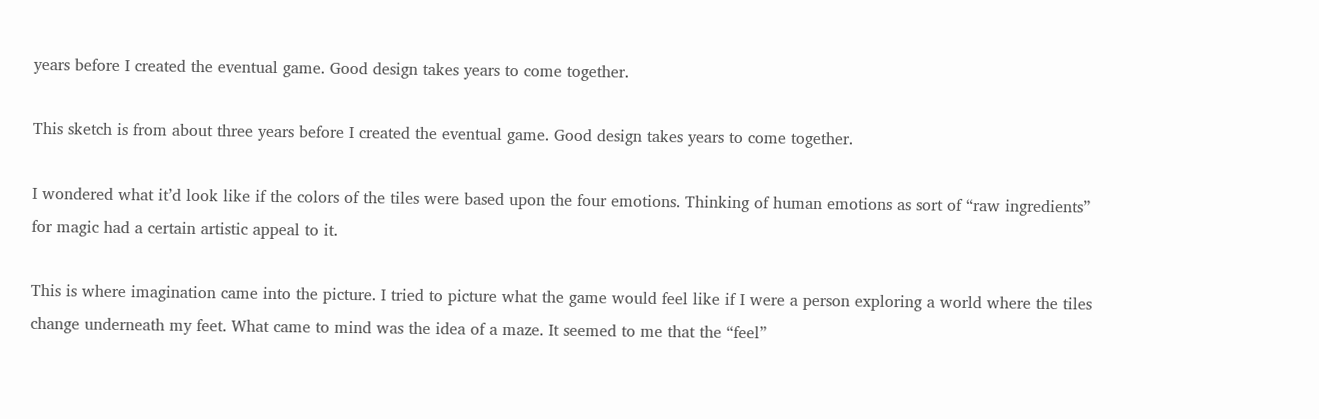years before I created the eventual game. Good design takes years to come together.

This sketch is from about three years before I created the eventual game. Good design takes years to come together.

I wondered what it’d look like if the colors of the tiles were based upon the four emotions. Thinking of human emotions as sort of “raw ingredients” for magic had a certain artistic appeal to it.

This is where imagination came into the picture. I tried to picture what the game would feel like if I were a person exploring a world where the tiles change underneath my feet. What came to mind was the idea of a maze. It seemed to me that the “feel”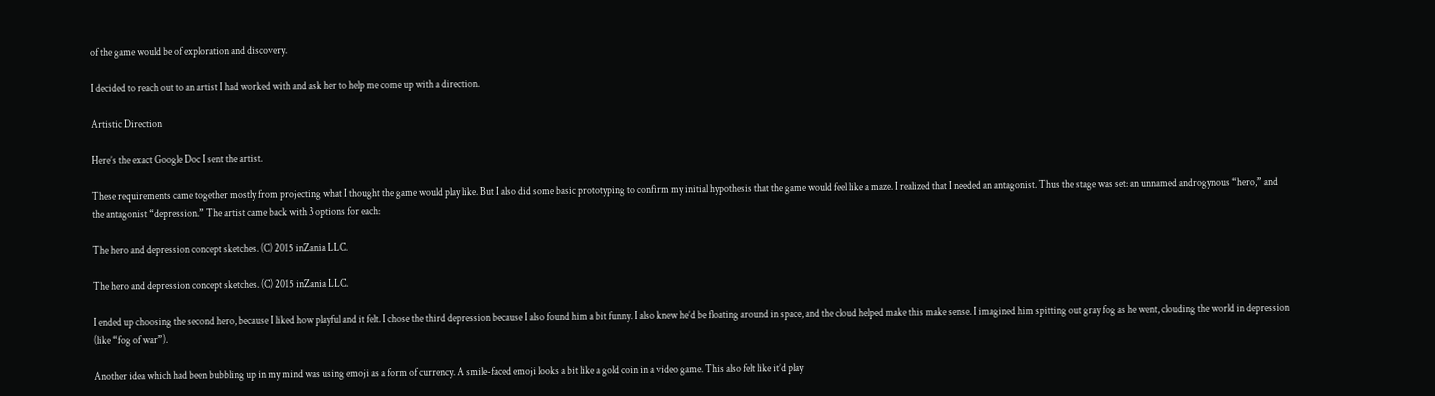of the game would be of exploration and discovery.

I decided to reach out to an artist I had worked with and ask her to help me come up with a direction.

Artistic Direction

Here’s the exact Google Doc I sent the artist.

These requirements came together mostly from projecting what I thought the game would play like. But I also did some basic prototyping to confirm my initial hypothesis that the game would feel like a maze. I realized that I needed an antagonist. Thus the stage was set: an unnamed androgynous “hero,” and the antagonist “depression.” The artist came back with 3 options for each:

The hero and depression concept sketches. (C) 2015 inZania LLC.

The hero and depression concept sketches. (C) 2015 inZania LLC.

I ended up choosing the second hero, because I liked how playful and it felt. I chose the third depression because I also found him a bit funny. I also knew he’d be floating around in space, and the cloud helped make this make sense. I imagined him spitting out gray fog as he went, clouding the world in depression (like “fog of war”).

Another idea which had been bubbling up in my mind was using emoji as a form of currency. A smile-faced emoji looks a bit like a gold coin in a video game. This also felt like it’d play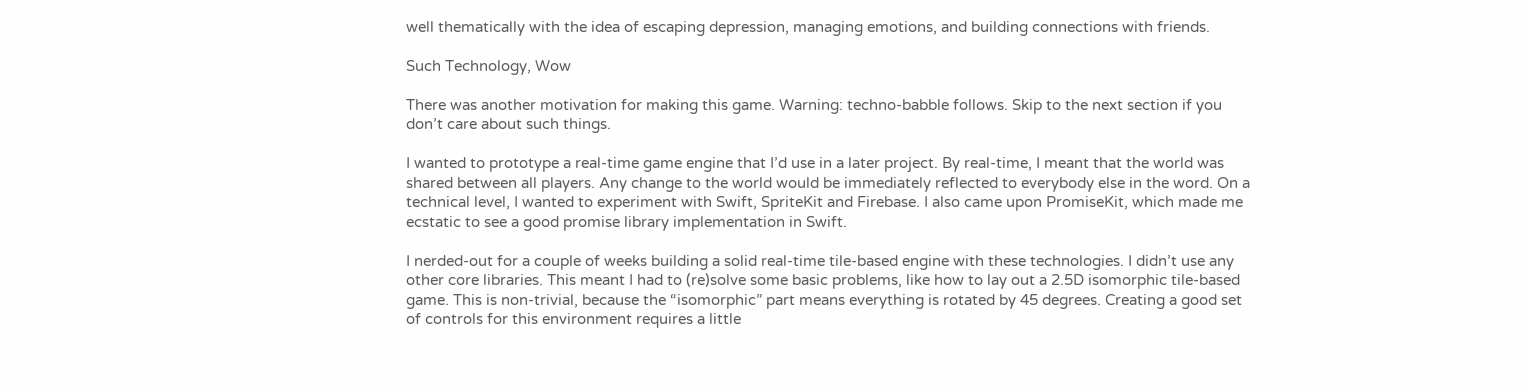well thematically with the idea of escaping depression, managing emotions, and building connections with friends.

Such Technology, Wow

There was another motivation for making this game. Warning: techno-babble follows. Skip to the next section if you don’t care about such things.

I wanted to prototype a real-time game engine that I’d use in a later project. By real-time, I meant that the world was shared between all players. Any change to the world would be immediately reflected to everybody else in the word. On a technical level, I wanted to experiment with Swift, SpriteKit and Firebase. I also came upon PromiseKit, which made me ecstatic to see a good promise library implementation in Swift.

I nerded-out for a couple of weeks building a solid real-time tile-based engine with these technologies. I didn’t use any other core libraries. This meant I had to (re)solve some basic problems, like how to lay out a 2.5D isomorphic tile-based game. This is non-trivial, because the “isomorphic” part means everything is rotated by 45 degrees. Creating a good set of controls for this environment requires a little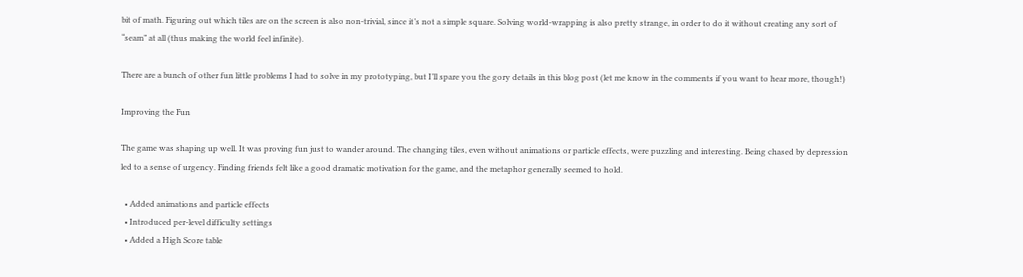bit of math. Figuring out which tiles are on the screen is also non-trivial, since it’s not a simple square. Solving world-wrapping is also pretty strange, in order to do it without creating any sort of “seam” at all (thus making the world feel infinite).

There are a bunch of other fun little problems I had to solve in my prototyping, but I’ll spare you the gory details in this blog post (let me know in the comments if you want to hear more, though!)

Improving the Fun

The game was shaping up well. It was proving fun just to wander around. The changing tiles, even without animations or particle effects, were puzzling and interesting. Being chased by depression led to a sense of urgency. Finding friends felt like a good dramatic motivation for the game, and the metaphor generally seemed to hold.

  • Added animations and particle effects
  • Introduced per-level difficulty settings
  • Added a High Score table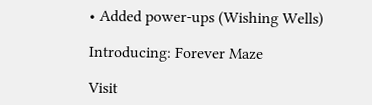• Added power-ups (Wishing Wells)

Introducing: Forever Maze

Visit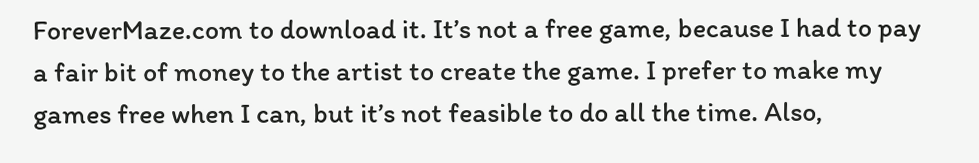ForeverMaze.com to download it. It’s not a free game, because I had to pay a fair bit of money to the artist to create the game. I prefer to make my games free when I can, but it’s not feasible to do all the time. Also,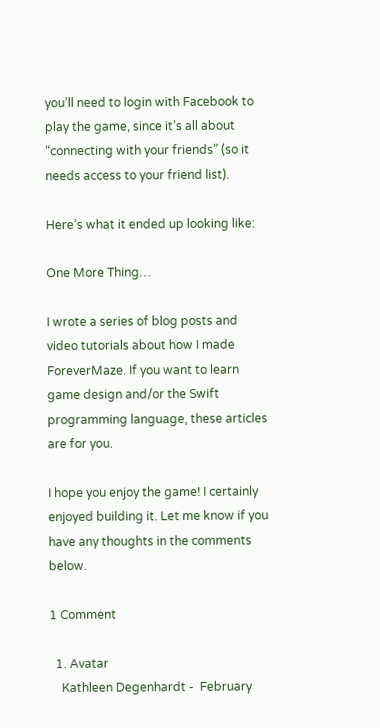you’ll need to login with Facebook to play the game, since it’s all about “connecting with your friends” (so it needs access to your friend list).

Here’s what it ended up looking like:

One More Thing…

I wrote a series of blog posts and video tutorials about how I made ForeverMaze. If you want to learn game design and/or the Swift programming language, these articles are for you.

I hope you enjoy the game! I certainly enjoyed building it. Let me know if you have any thoughts in the comments below.

1 Comment

  1. Avatar
    Kathleen Degenhardt -  February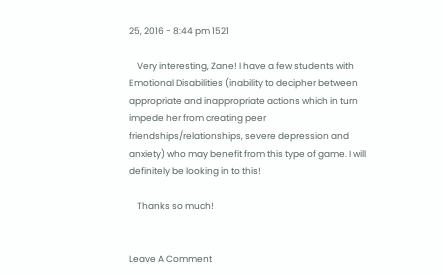25, 2016 - 8:44 pm 1521

    Very interesting, Zane! I have a few students with Emotional Disabilities (inability to decipher between appropriate and inappropriate actions which in turn impede her from creating peer friendships/relationships, severe depression and anxiety) who may benefit from this type of game. I will definitely be looking in to this!

    Thanks so much!


Leave A Comment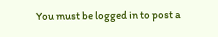You must be logged in to post a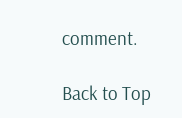comment.

Back to Top